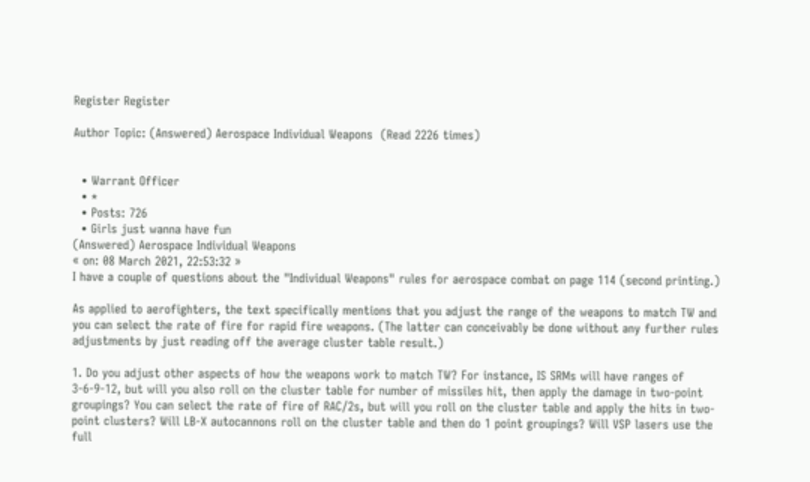Register Register

Author Topic: (Answered) Aerospace Individual Weapons  (Read 2226 times)


  • Warrant Officer
  • *
  • Posts: 726
  • Girls just wanna have fun
(Answered) Aerospace Individual Weapons
« on: 08 March 2021, 22:53:32 »
I have a couple of questions about the "Individual Weapons" rules for aerospace combat on page 114 (second printing.)

As applied to aerofighters, the text specifically mentions that you adjust the range of the weapons to match TW and you can select the rate of fire for rapid fire weapons. (The latter can conceivably be done without any further rules adjustments by just reading off the average cluster table result.)

1. Do you adjust other aspects of how the weapons work to match TW? For instance, IS SRMs will have ranges of 3-6-9-12, but will you also roll on the cluster table for number of missiles hit, then apply the damage in two-point groupings? You can select the rate of fire of RAC/2s, but will you roll on the cluster table and apply the hits in two-point clusters? Will LB-X autocannons roll on the cluster table and then do 1 point groupings? Will VSP lasers use the full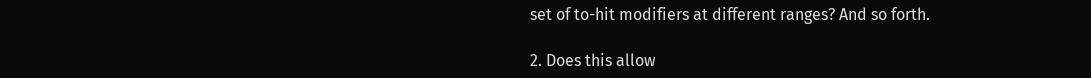set of to-hit modifiers at different ranges? And so forth.

2. Does this allow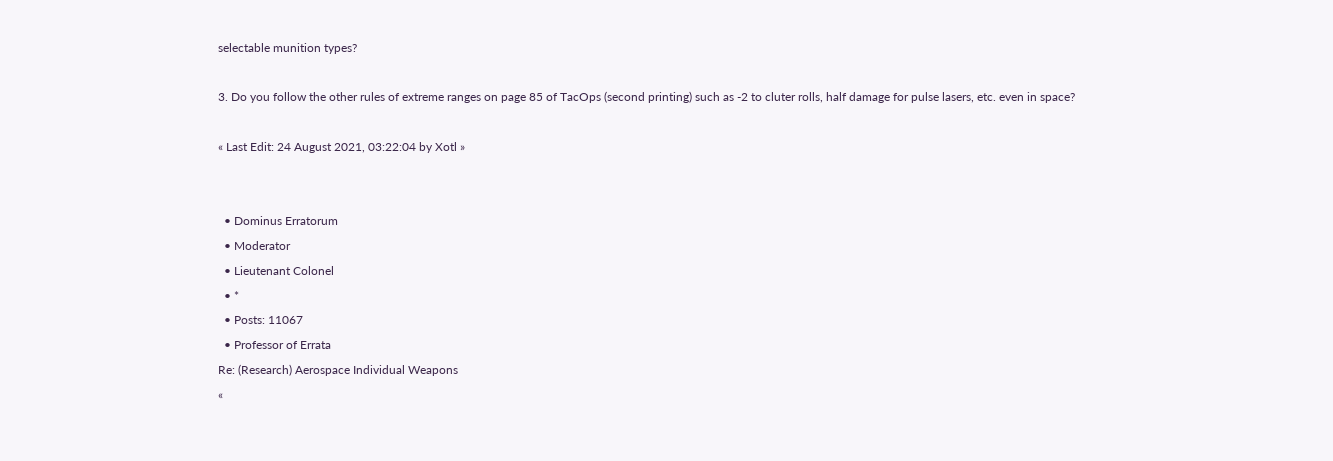selectable munition types?

3. Do you follow the other rules of extreme ranges on page 85 of TacOps (second printing) such as -2 to cluter rolls, half damage for pulse lasers, etc. even in space?

« Last Edit: 24 August 2021, 03:22:04 by Xotl »


  • Dominus Erratorum
  • Moderator
  • Lieutenant Colonel
  • *
  • Posts: 11067
  • Professor of Errata
Re: (Research) Aerospace Individual Weapons
«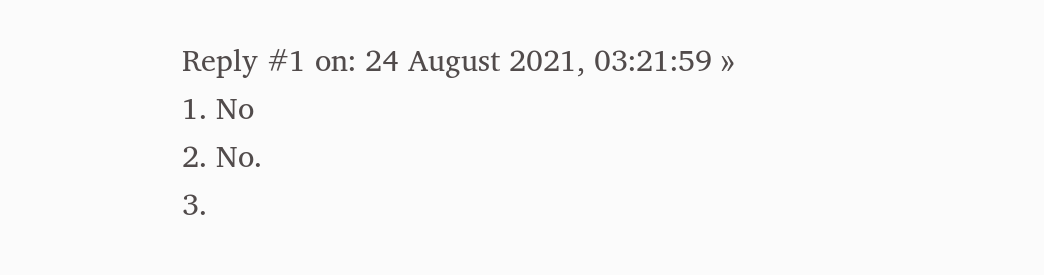Reply #1 on: 24 August 2021, 03:21:59 »
1. No
2. No.
3.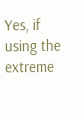Yes, if using the extreme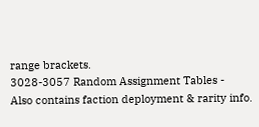range brackets.
3028-3057 Random Assignment Tables -
Also contains faction deployment & rarity info.